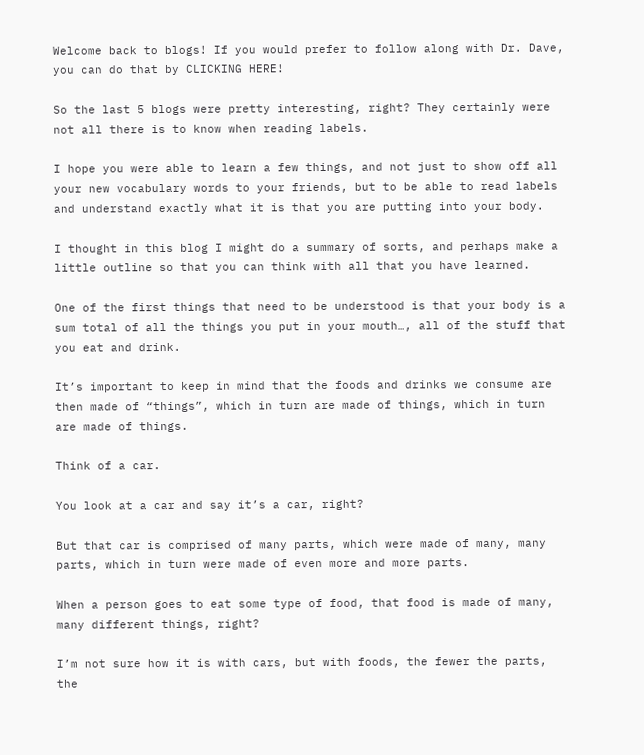Welcome back to blogs! If you would prefer to follow along with Dr. Dave, you can do that by CLICKING HERE!

So the last 5 blogs were pretty interesting, right? They certainly were not all there is to know when reading labels.

I hope you were able to learn a few things, and not just to show off all your new vocabulary words to your friends, but to be able to read labels and understand exactly what it is that you are putting into your body.

I thought in this blog I might do a summary of sorts, and perhaps make a little outline so that you can think with all that you have learned.

One of the first things that need to be understood is that your body is a sum total of all the things you put in your mouth…, all of the stuff that you eat and drink.

It’s important to keep in mind that the foods and drinks we consume are then made of “things”, which in turn are made of things, which in turn are made of things.

Think of a car.

You look at a car and say it’s a car, right?

But that car is comprised of many parts, which were made of many, many parts, which in turn were made of even more and more parts.

When a person goes to eat some type of food, that food is made of many, many different things, right?

I’m not sure how it is with cars, but with foods, the fewer the parts, the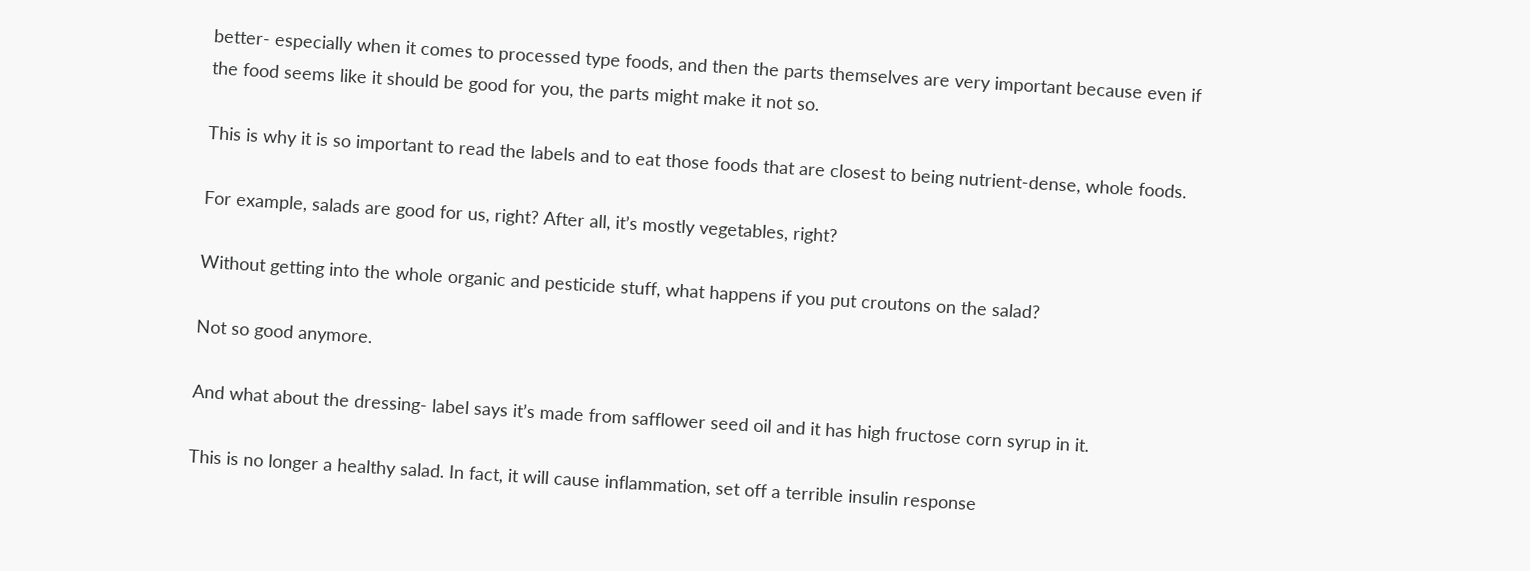better- especially when it comes to processed type foods, and then the parts themselves are very important because even if the food seems like it should be good for you, the parts might make it not so.

This is why it is so important to read the labels and to eat those foods that are closest to being nutrient-dense, whole foods.

For example, salads are good for us, right? After all, it’s mostly vegetables, right?

Without getting into the whole organic and pesticide stuff, what happens if you put croutons on the salad?

Not so good anymore.

And what about the dressing- label says it’s made from safflower seed oil and it has high fructose corn syrup in it.

This is no longer a healthy salad. In fact, it will cause inflammation, set off a terrible insulin response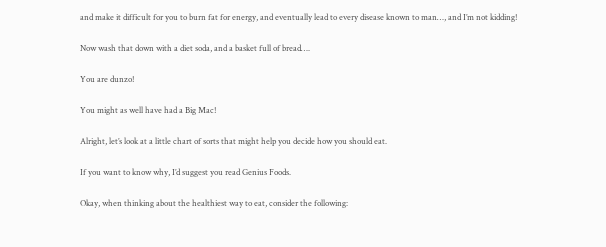and make it difficult for you to burn fat for energy, and eventually lead to every disease known to man…, and I’m not kidding!

Now wash that down with a diet soda, and a basket full of bread….

You are dunzo!

You might as well have had a Big Mac!

Alright, let’s look at a little chart of sorts that might help you decide how you should eat.

If you want to know why, I’d suggest you read Genius Foods.

Okay, when thinking about the healthiest way to eat, consider the following: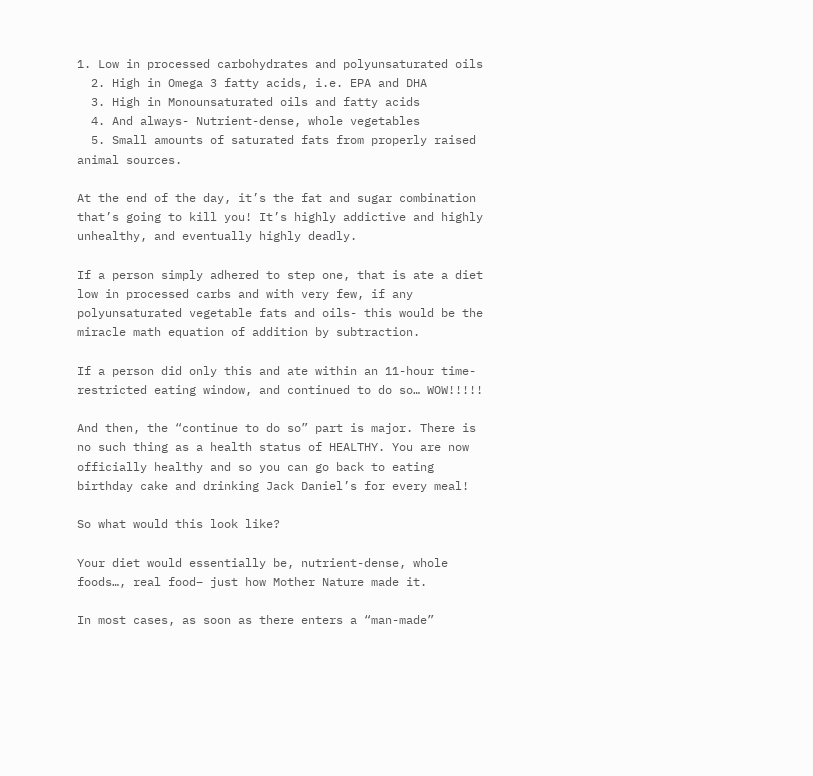1. Low in processed carbohydrates and polyunsaturated oils
  2. High in Omega 3 fatty acids, i.e. EPA and DHA
  3. High in Monounsaturated oils and fatty acids
  4. And always- Nutrient-dense, whole vegetables
  5. Small amounts of saturated fats from properly raised animal sources.

At the end of the day, it’s the fat and sugar combination that’s going to kill you! It’s highly addictive and highly unhealthy, and eventually highly deadly.

If a person simply adhered to step one, that is ate a diet low in processed carbs and with very few, if any polyunsaturated vegetable fats and oils- this would be the miracle math equation of addition by subtraction.

If a person did only this and ate within an 11-hour time-restricted eating window, and continued to do so… WOW!!!!!

And then, the “continue to do so” part is major. There is no such thing as a health status of HEALTHY. You are now officially healthy and so you can go back to eating birthday cake and drinking Jack Daniel’s for every meal!

So what would this look like?

Your diet would essentially be, nutrient-dense, whole foods…, real food– just how Mother Nature made it.

In most cases, as soon as there enters a “man-made”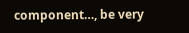component…, be very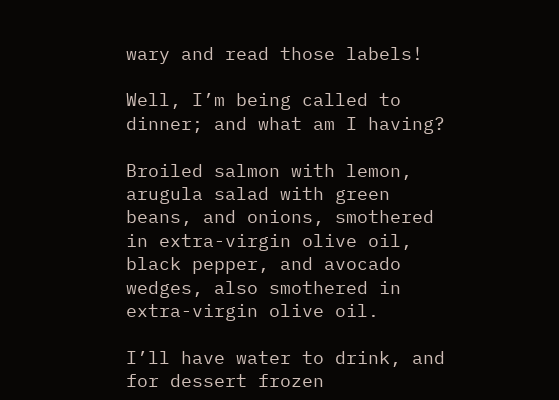wary and read those labels!

Well, I’m being called to dinner; and what am I having?

Broiled salmon with lemon, arugula salad with green beans, and onions, smothered in extra-virgin olive oil, black pepper, and avocado wedges, also smothered in extra-virgin olive oil.

I’ll have water to drink, and for dessert frozen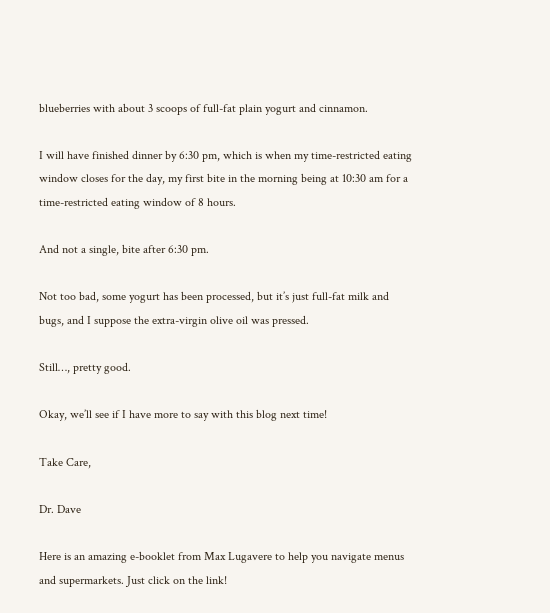blueberries with about 3 scoops of full-fat plain yogurt and cinnamon.

I will have finished dinner by 6:30 pm, which is when my time-restricted eating window closes for the day, my first bite in the morning being at 10:30 am for a time-restricted eating window of 8 hours.

And not a single, bite after 6:30 pm.

Not too bad, some yogurt has been processed, but it’s just full-fat milk and bugs, and I suppose the extra-virgin olive oil was pressed.

Still…, pretty good.

Okay, we’ll see if I have more to say with this blog next time!

Take Care,

Dr. Dave

Here is an amazing e-booklet from Max Lugavere to help you navigate menus and supermarkets. Just click on the link!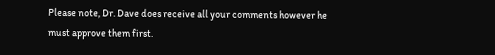Please note, Dr. Dave does receive all your comments however he must approve them first.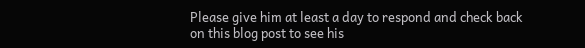Please give him at least a day to respond and check back on this blog post to see his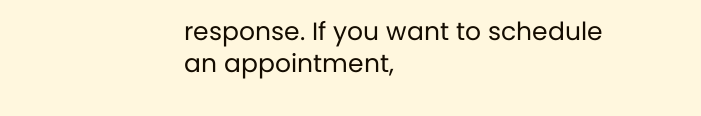response. If you want to schedule an appointment,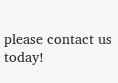please contact us today!